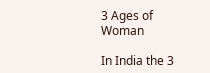3 Ages of Woman

In India the 3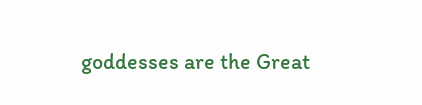goddesses are the Great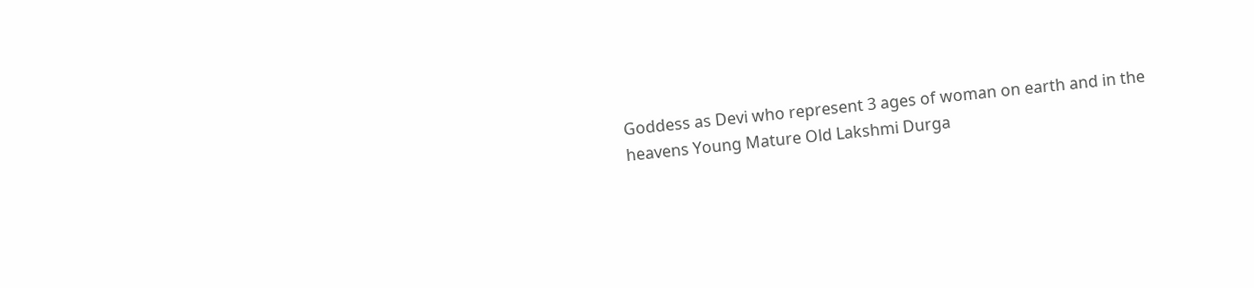Goddess as Devi who represent 3 ages of woman on earth and in the heavens Young Mature Old Lakshmi Durga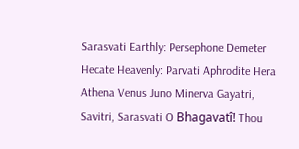Sarasvati Earthly: Persephone Demeter Hecate Heavenly: Parvati Aphrodite Hera Athena Venus Juno Minerva Gayatri, Savitri, Sarasvati O Bhagavatî! Thou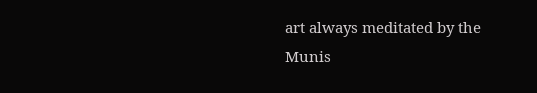art always meditated by the Munis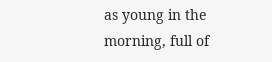as young in the morning, full of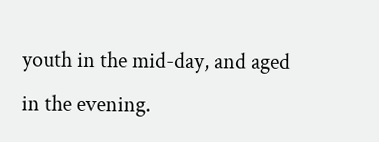youth in the mid-day, and aged in the evening.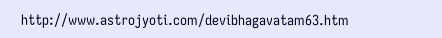http://www.astrojyoti.com/devibhagavatam63.htm